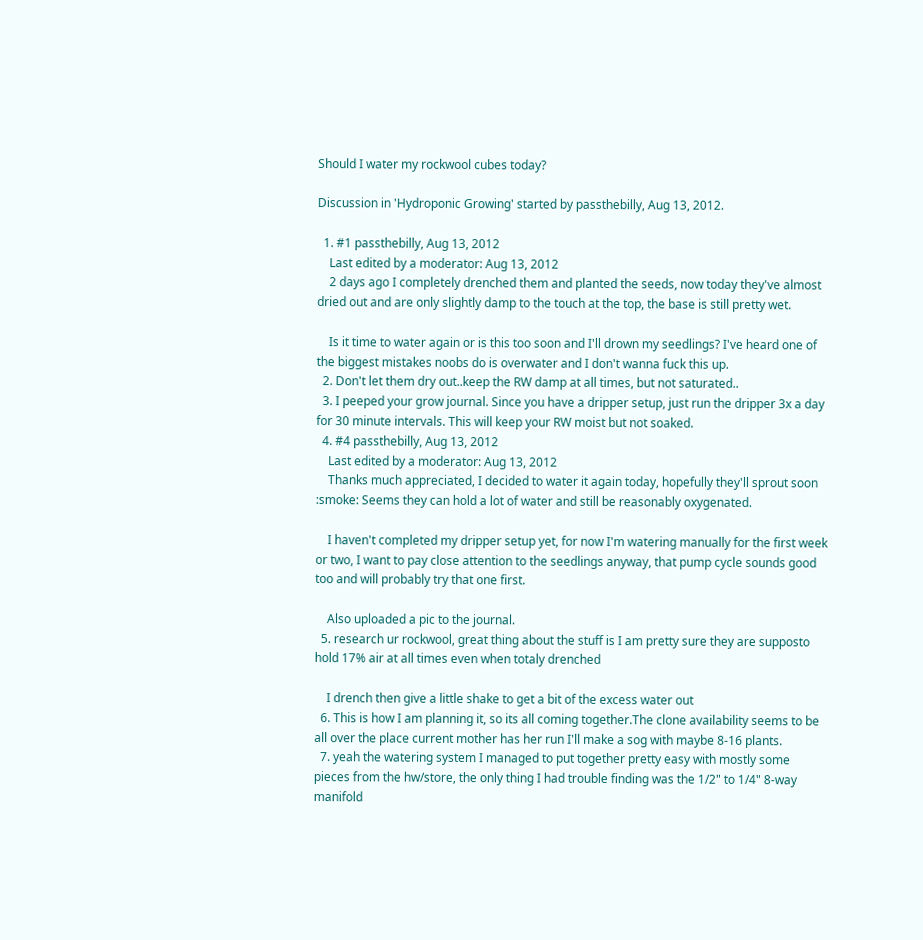Should I water my rockwool cubes today?

Discussion in 'Hydroponic Growing' started by passthebilly, Aug 13, 2012.

  1. #1 passthebilly, Aug 13, 2012
    Last edited by a moderator: Aug 13, 2012
    2 days ago I completely drenched them and planted the seeds, now today they've almost dried out and are only slightly damp to the touch at the top, the base is still pretty wet.

    Is it time to water again or is this too soon and I'll drown my seedlings? I've heard one of the biggest mistakes noobs do is overwater and I don't wanna fuck this up.
  2. Don't let them dry out..keep the RW damp at all times, but not saturated..
  3. I peeped your grow journal. Since you have a dripper setup, just run the dripper 3x a day for 30 minute intervals. This will keep your RW moist but not soaked.
  4. #4 passthebilly, Aug 13, 2012
    Last edited by a moderator: Aug 13, 2012
    Thanks much appreciated, I decided to water it again today, hopefully they'll sprout soon :smoke: Seems they can hold a lot of water and still be reasonably oxygenated.

    I haven't completed my dripper setup yet, for now I'm watering manually for the first week or two, I want to pay close attention to the seedlings anyway, that pump cycle sounds good too and will probably try that one first.

    Also uploaded a pic to the journal.
  5. research ur rockwool, great thing about the stuff is I am pretty sure they are supposto hold 17% air at all times even when totaly drenched

    I drench then give a little shake to get a bit of the excess water out
  6. This is how I am planning it, so its all coming together.The clone availability seems to be all over the place current mother has her run I'll make a sog with maybe 8-16 plants.
  7. yeah the watering system I managed to put together pretty easy with mostly some pieces from the hw/store, the only thing I had trouble finding was the 1/2" to 1/4" 8-way manifold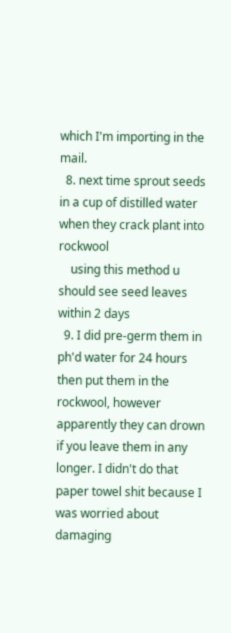which I'm importing in the mail.
  8. next time sprout seeds in a cup of distilled water when they crack plant into rockwool
    using this method u should see seed leaves within 2 days
  9. I did pre-germ them in ph'd water for 24 hours then put them in the rockwool, however apparently they can drown if you leave them in any longer. I didn't do that paper towel shit because I was worried about damaging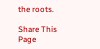the roots.

Share This Page